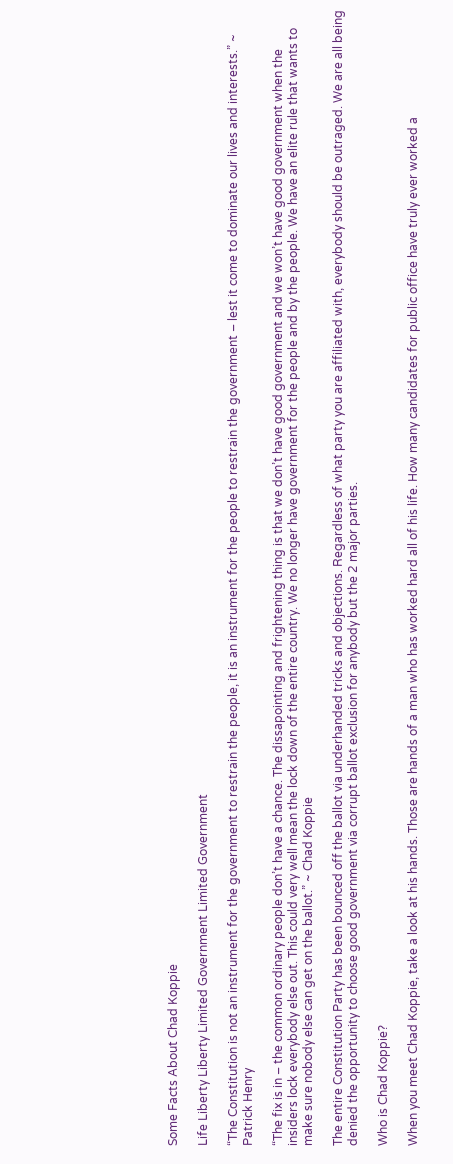Some Facts About Chad Koppie

Life Liberty Liberty Limited Government Limited Government

“The Constitution is not an instrument for the government to restrain the people, it is an instrument for the people to restrain the government – lest it come to dominate our lives and interests.” ~ Patrick Henry

“The fix is in – the common ordinary people don’t have a chance. The dissapointing and frightening thing is that we don’t have good government and we won’t have good government when the insiders lock everybody else out. This could very well mean the lock down of the entire country. We no longer have government for the people and by the people. We have an elite rule that wants to make sure nobody else can get on the ballot.” ~ Chad Koppie

The entire Constitution Party has been bounced off the ballot via underhanded tricks and objections. Regardless of what party you are affiliated with, everybody should be outraged. We are all being denied the opportunity to choose good government via corrupt ballot exclusion for anybody but the 2 major parties.

Who is Chad Koppie?

When you meet Chad Koppie, take a look at his hands. Those are hands of a man who has worked hard all of his life. How many candidates for public office have truly ever worked a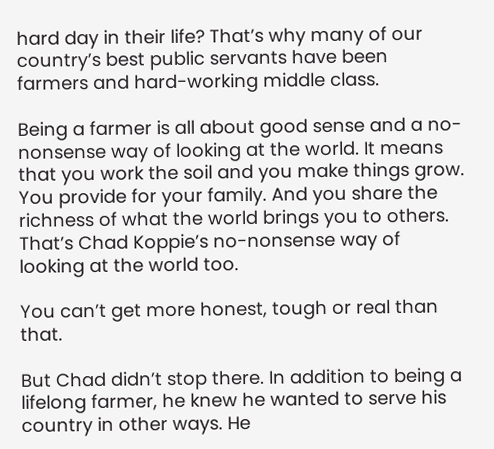hard day in their life? That’s why many of our country’s best public servants have been farmers and hard-working middle class.

Being a farmer is all about good sense and a no-nonsense way of looking at the world. It means that you work the soil and you make things grow. You provide for your family. And you share the richness of what the world brings you to others. That’s Chad Koppie’s no-nonsense way of looking at the world too.

You can’t get more honest, tough or real than that.

But Chad didn’t stop there. In addition to being a lifelong farmer, he knew he wanted to serve his country in other ways. He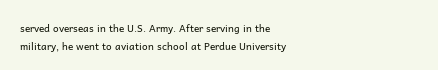served overseas in the U.S. Army. After serving in the military, he went to aviation school at Perdue University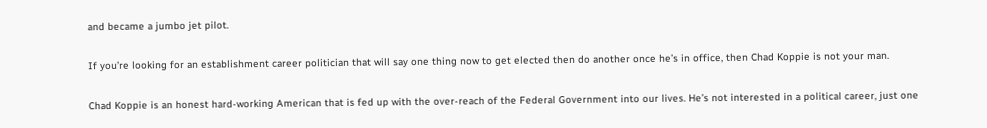and became a jumbo jet pilot.

If you’re looking for an establishment career politician that will say one thing now to get elected then do another once he’s in office, then Chad Koppie is not your man.

Chad Koppie is an honest hard-working American that is fed up with the over-reach of the Federal Government into our lives. He’s not interested in a political career, just one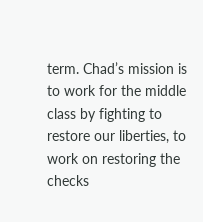term. Chad’s mission is to work for the middle class by fighting to restore our liberties, to work on restoring the checks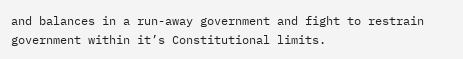and balances in a run-away government and fight to restrain government within it’s Constitutional limits.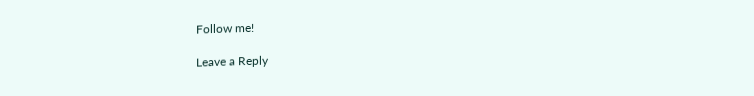Follow me!

Leave a Reply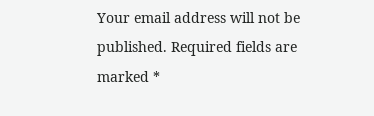Your email address will not be published. Required fields are marked *